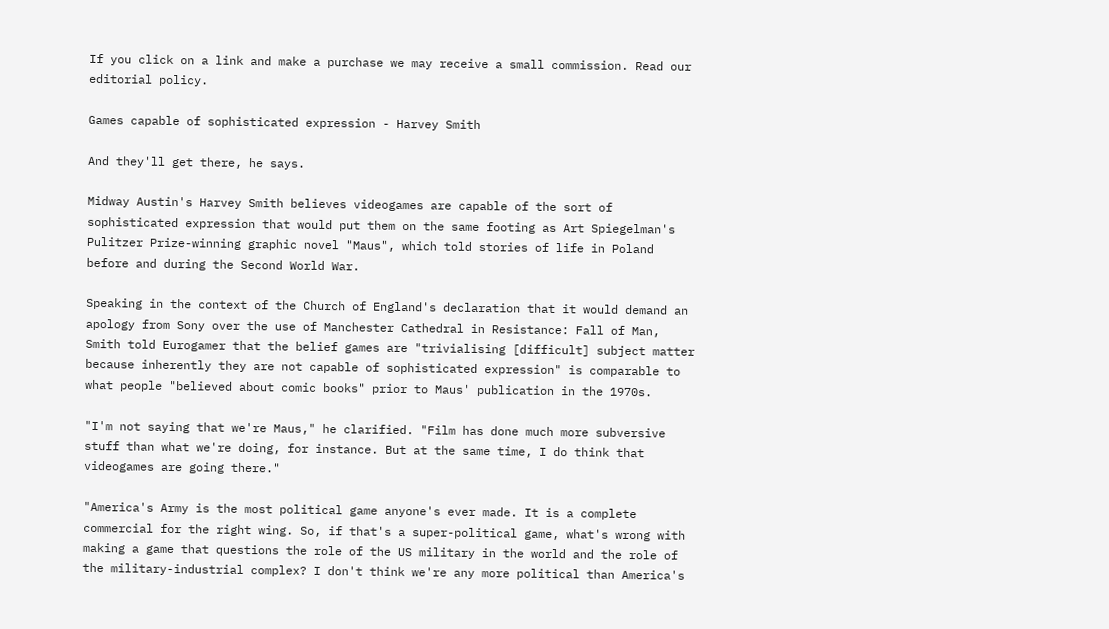If you click on a link and make a purchase we may receive a small commission. Read our editorial policy.

Games capable of sophisticated expression - Harvey Smith

And they'll get there, he says.

Midway Austin's Harvey Smith believes videogames are capable of the sort of sophisticated expression that would put them on the same footing as Art Spiegelman's Pulitzer Prize-winning graphic novel "Maus", which told stories of life in Poland before and during the Second World War.

Speaking in the context of the Church of England's declaration that it would demand an apology from Sony over the use of Manchester Cathedral in Resistance: Fall of Man, Smith told Eurogamer that the belief games are "trivialising [difficult] subject matter because inherently they are not capable of sophisticated expression" is comparable to what people "believed about comic books" prior to Maus' publication in the 1970s.

"I'm not saying that we're Maus," he clarified. "Film has done much more subversive stuff than what we're doing, for instance. But at the same time, I do think that videogames are going there."

"America's Army is the most political game anyone's ever made. It is a complete commercial for the right wing. So, if that's a super-political game, what's wrong with making a game that questions the role of the US military in the world and the role of the military-industrial complex? I don't think we're any more political than America's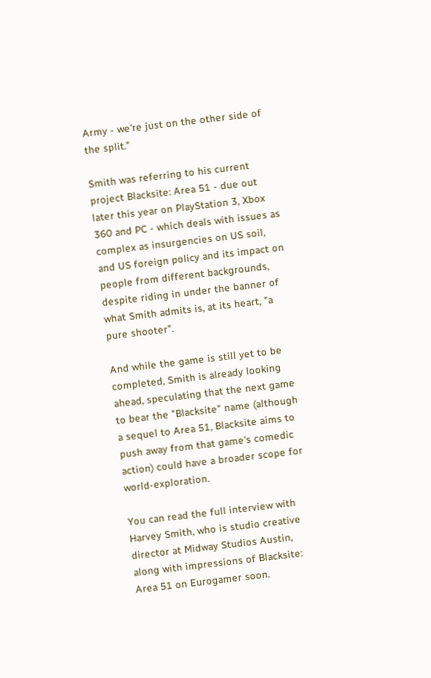Army - we're just on the other side of the split."

Smith was referring to his current project Blacksite: Area 51 - due out later this year on PlayStation 3, Xbox 360 and PC - which deals with issues as complex as insurgencies on US soil, and US foreign policy and its impact on people from different backgrounds, despite riding in under the banner of what Smith admits is, at its heart, "a pure shooter".

And while the game is still yet to be completed, Smith is already looking ahead, speculating that the next game to bear the "Blacksite" name (although a sequel to Area 51, Blacksite aims to push away from that game's comedic action) could have a broader scope for world-exploration.

You can read the full interview with Harvey Smith, who is studio creative director at Midway Studios Austin, along with impressions of Blacksite: Area 51 on Eurogamer soon.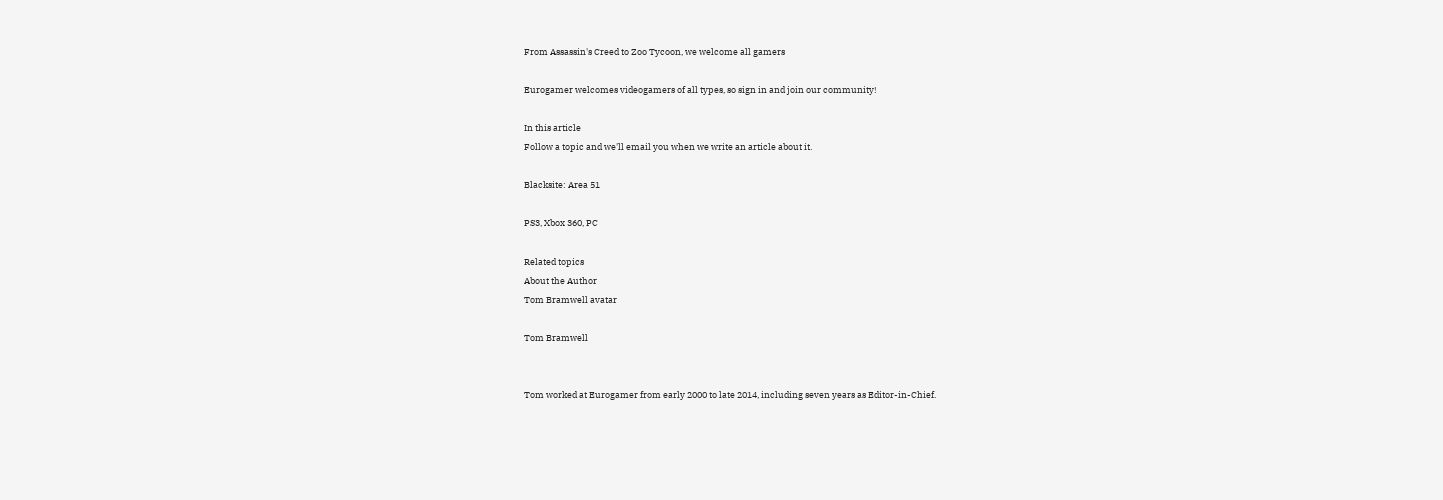From Assassin's Creed to Zoo Tycoon, we welcome all gamers

Eurogamer welcomes videogamers of all types, so sign in and join our community!

In this article
Follow a topic and we'll email you when we write an article about it.

Blacksite: Area 51

PS3, Xbox 360, PC

Related topics
About the Author
Tom Bramwell avatar

Tom Bramwell


Tom worked at Eurogamer from early 2000 to late 2014, including seven years as Editor-in-Chief.